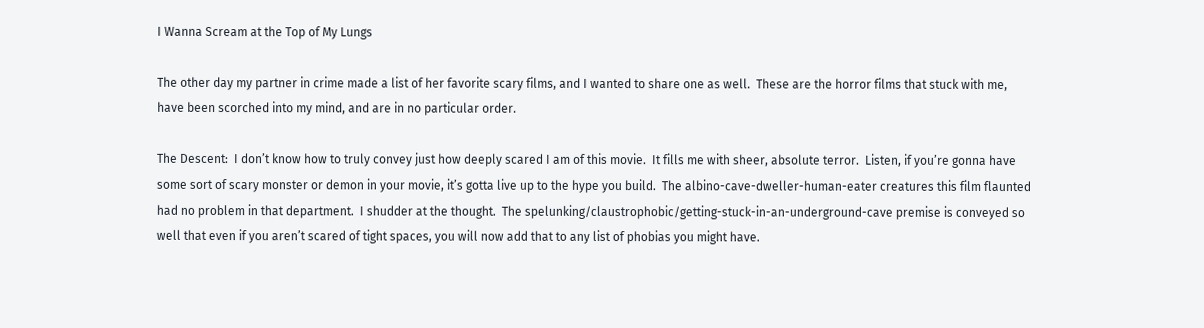I Wanna Scream at the Top of My Lungs

The other day my partner in crime made a list of her favorite scary films, and I wanted to share one as well.  These are the horror films that stuck with me, have been scorched into my mind, and are in no particular order.

The Descent:  I don’t know how to truly convey just how deeply scared I am of this movie.  It fills me with sheer, absolute terror.  Listen, if you’re gonna have some sort of scary monster or demon in your movie, it’s gotta live up to the hype you build.  The albino-cave-dweller-human-eater creatures this film flaunted had no problem in that department.  I shudder at the thought.  The spelunking/claustrophobic/getting-stuck-in-an-underground-cave premise is conveyed so well that even if you aren’t scared of tight spaces, you will now add that to any list of phobias you might have.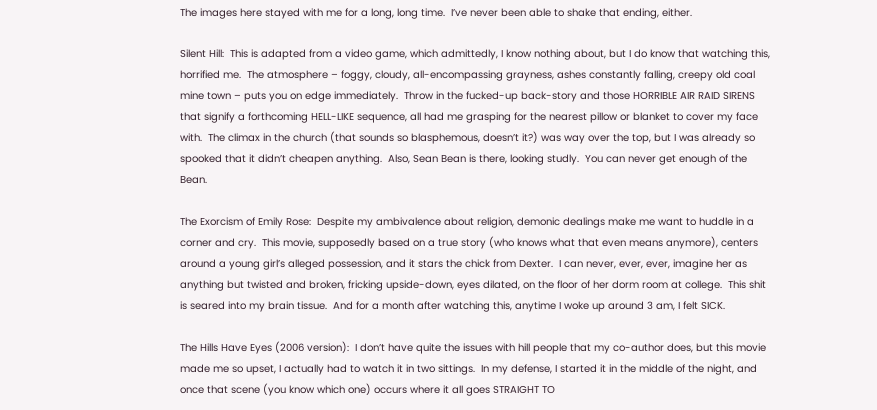The images here stayed with me for a long, long time.  I’ve never been able to shake that ending, either.

Silent Hill:  This is adapted from a video game, which admittedly, I know nothing about, but I do know that watching this, horrified me.  The atmosphere – foggy, cloudy, all-encompassing grayness, ashes constantly falling, creepy old coal mine town – puts you on edge immediately.  Throw in the fucked-up back-story and those HORRIBLE AIR RAID SIRENS that signify a forthcoming HELL-LIKE sequence, all had me grasping for the nearest pillow or blanket to cover my face with.  The climax in the church (that sounds so blasphemous, doesn’t it?) was way over the top, but I was already so spooked that it didn’t cheapen anything.  Also, Sean Bean is there, looking studly.  You can never get enough of the Bean.

The Exorcism of Emily Rose:  Despite my ambivalence about religion, demonic dealings make me want to huddle in a corner and cry.  This movie, supposedly based on a true story (who knows what that even means anymore), centers around a young girl’s alleged possession, and it stars the chick from Dexter.  I can never, ever, ever, imagine her as anything but twisted and broken, fricking upside-down, eyes dilated, on the floor of her dorm room at college.  This shit is seared into my brain tissue.  And for a month after watching this, anytime I woke up around 3 am, I felt SICK.

The Hills Have Eyes (2006 version):  I don’t have quite the issues with hill people that my co-author does, but this movie made me so upset, I actually had to watch it in two sittings.  In my defense, I started it in the middle of the night, and once that scene (you know which one) occurs where it all goes STRAIGHT TO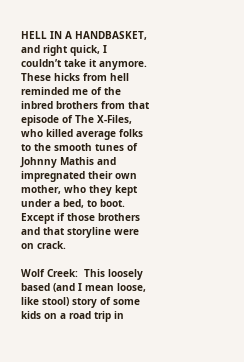HELL IN A HANDBASKET, and right quick, I couldn’t take it anymore.  These hicks from hell reminded me of the inbred brothers from that episode of The X-Files, who killed average folks to the smooth tunes of Johnny Mathis and impregnated their own mother, who they kept under a bed, to boot.  Except if those brothers and that storyline were on crack.

Wolf Creek:  This loosely based (and I mean loose, like stool) story of some kids on a road trip in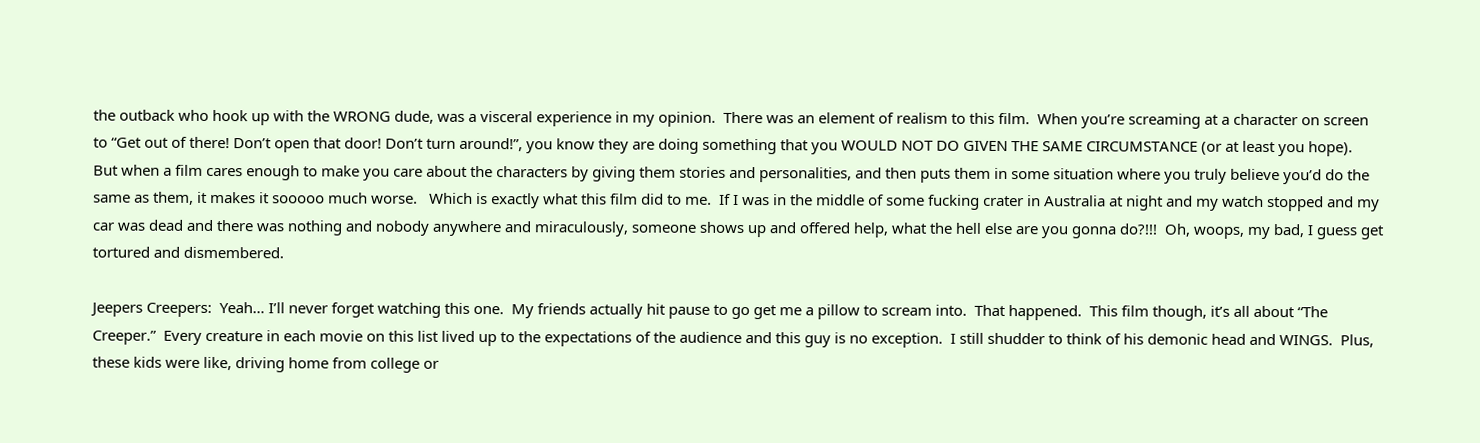the outback who hook up with the WRONG dude, was a visceral experience in my opinion.  There was an element of realism to this film.  When you’re screaming at a character on screen to “Get out of there! Don’t open that door! Don’t turn around!”, you know they are doing something that you WOULD NOT DO GIVEN THE SAME CIRCUMSTANCE (or at least you hope).  But when a film cares enough to make you care about the characters by giving them stories and personalities, and then puts them in some situation where you truly believe you’d do the same as them, it makes it sooooo much worse.   Which is exactly what this film did to me.  If I was in the middle of some fucking crater in Australia at night and my watch stopped and my car was dead and there was nothing and nobody anywhere and miraculously, someone shows up and offered help, what the hell else are you gonna do?!!!  Oh, woops, my bad, I guess get tortured and dismembered.

Jeepers Creepers:  Yeah… I’ll never forget watching this one.  My friends actually hit pause to go get me a pillow to scream into.  That happened.  This film though, it’s all about “The Creeper.”  Every creature in each movie on this list lived up to the expectations of the audience and this guy is no exception.  I still shudder to think of his demonic head and WINGS.  Plus, these kids were like, driving home from college or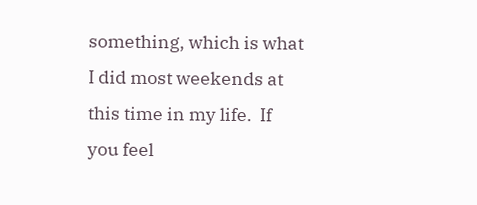something, which is what I did most weekends at this time in my life.  If you feel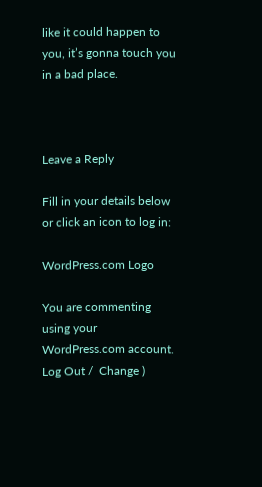like it could happen to you, it’s gonna touch you in a bad place.



Leave a Reply

Fill in your details below or click an icon to log in:

WordPress.com Logo

You are commenting using your WordPress.com account. Log Out /  Change )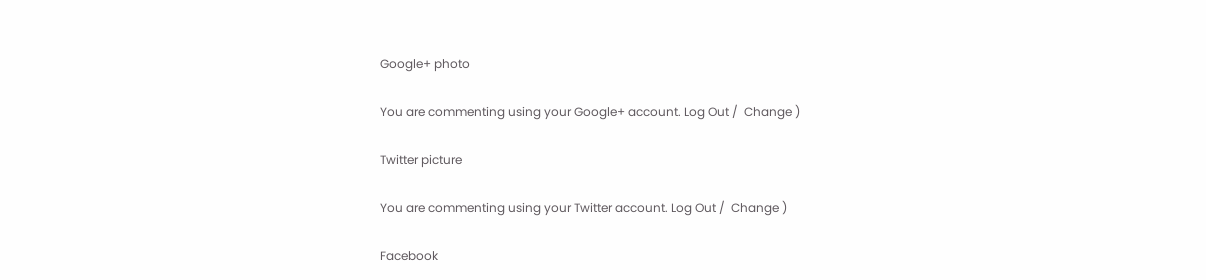Google+ photo

You are commenting using your Google+ account. Log Out /  Change )

Twitter picture

You are commenting using your Twitter account. Log Out /  Change )

Facebook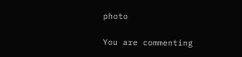photo

You are commenting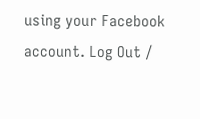using your Facebook account. Log Out /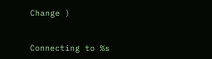Change )


Connecting to %s